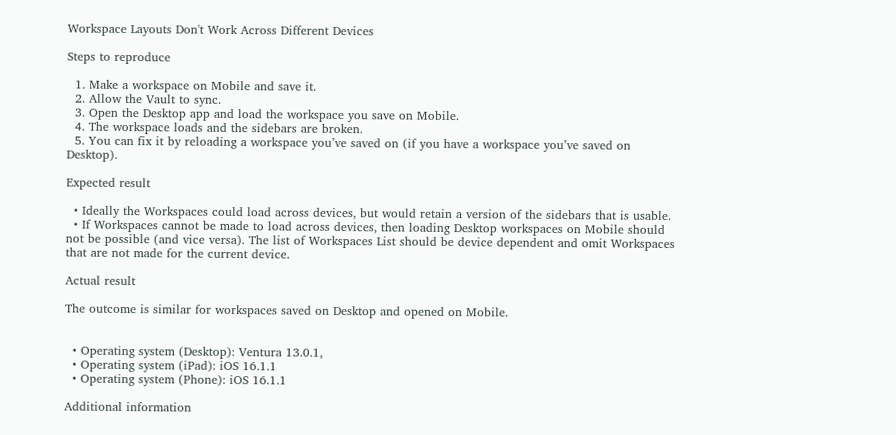Workspace Layouts Don't Work Across Different Devices

Steps to reproduce

  1. Make a workspace on Mobile and save it.
  2. Allow the Vault to sync.
  3. Open the Desktop app and load the workspace you save on Mobile.
  4. The workspace loads and the sidebars are broken.
  5. You can fix it by reloading a workspace you’ve saved on (if you have a workspace you’ve saved on Desktop).

Expected result

  • Ideally the Workspaces could load across devices, but would retain a version of the sidebars that is usable.
  • If Workspaces cannot be made to load across devices, then loading Desktop workspaces on Mobile should not be possible (and vice versa). The list of Workspaces List should be device dependent and omit Workspaces that are not made for the current device.

Actual result

The outcome is similar for workspaces saved on Desktop and opened on Mobile.


  • Operating system (Desktop): Ventura 13.0.1,
  • Operating system (iPad): iOS 16.1.1
  • Operating system (Phone): iOS 16.1.1

Additional information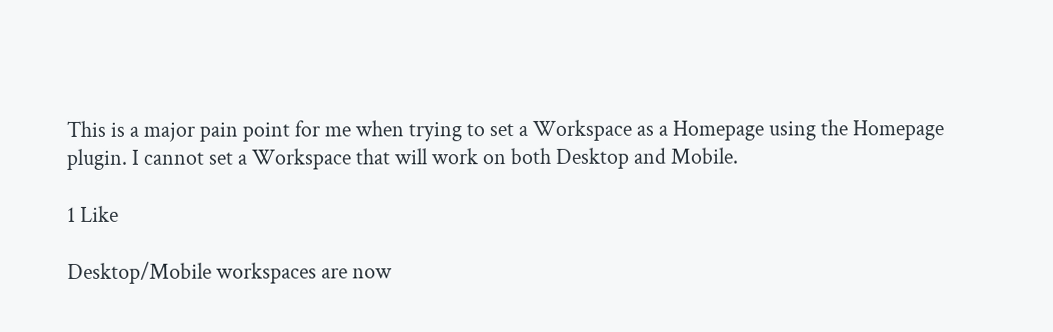This is a major pain point for me when trying to set a Workspace as a Homepage using the Homepage plugin. I cannot set a Workspace that will work on both Desktop and Mobile.

1 Like

Desktop/Mobile workspaces are now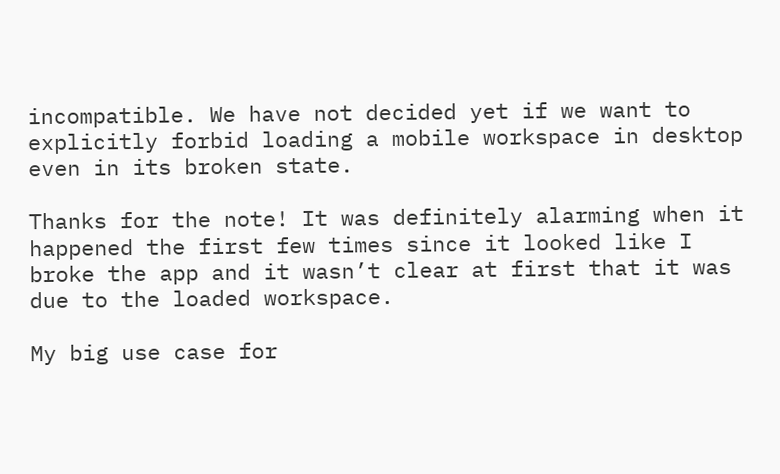incompatible. We have not decided yet if we want to explicitly forbid loading a mobile workspace in desktop even in its broken state.

Thanks for the note! It was definitely alarming when it happened the first few times since it looked like I broke the app and it wasn’t clear at first that it was due to the loaded workspace.

My big use case for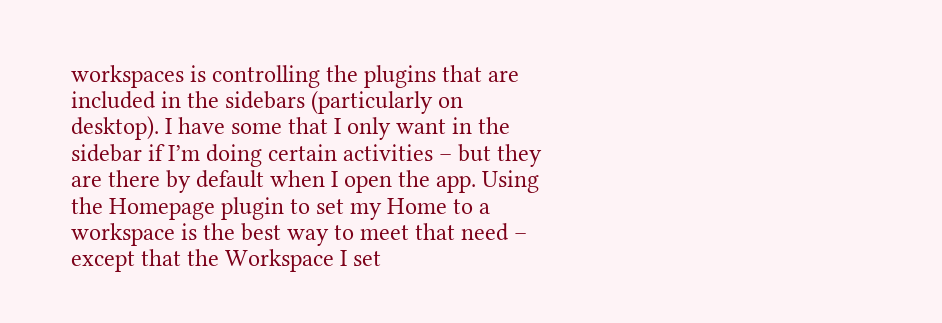workspaces is controlling the plugins that are included in the sidebars (particularly on desktop). I have some that I only want in the sidebar if I’m doing certain activities – but they are there by default when I open the app. Using the Homepage plugin to set my Home to a workspace is the best way to meet that need – except that the Workspace I set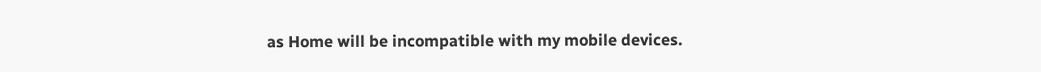as Home will be incompatible with my mobile devices.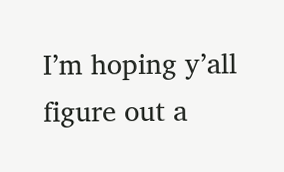I’m hoping y’all figure out a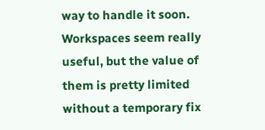way to handle it soon. Workspaces seem really useful, but the value of them is pretty limited without a temporary fix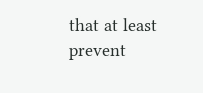that at least prevent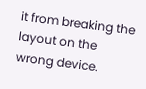it from breaking the layout on the wrong device.